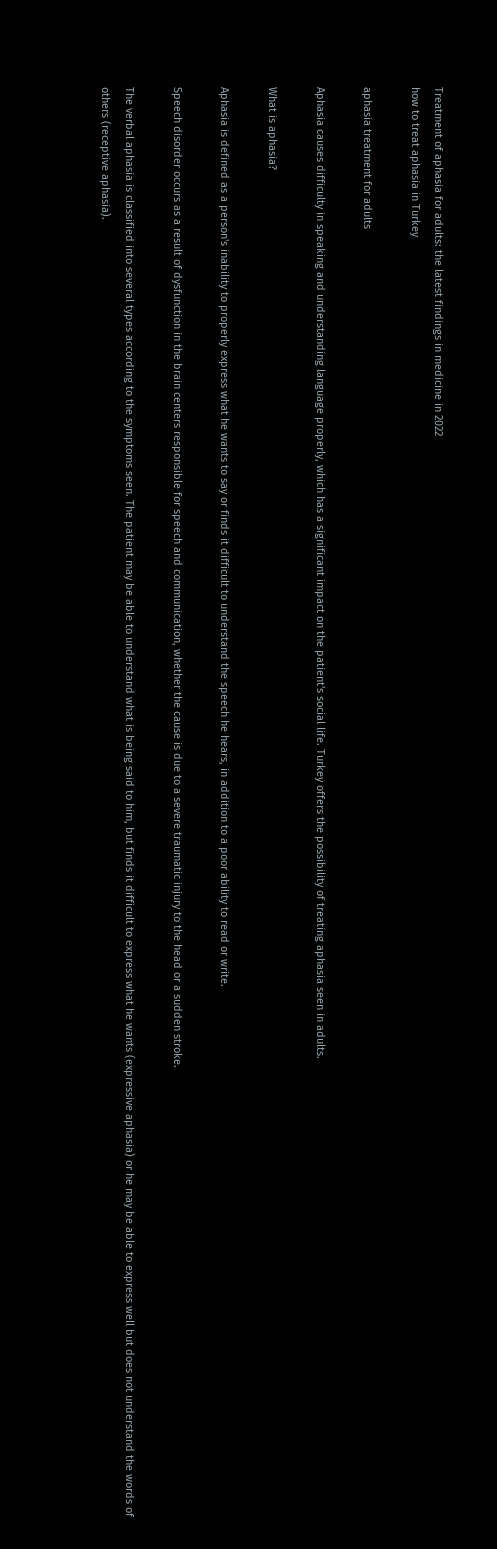Treatment of aphasia for adults: the latest findings in medicine in 2022
how to treat aphasia in Turkey

aphasia treatment for adults

Aphasia causes difficulty in speaking and understanding language properly, which has a significant impact on the patient's social life. Turkey offers the possibility of treating aphasia seen in adults.

What is aphasia?

Aphasia is defined as a person's inability to properly express what he wants to say or finds it difficult to understand the speech he hears, in addition to a poor ability to read or write.

Speech disorder occurs as a result of dysfunction in the brain centers responsible for speech and communication, whether the cause is due to a severe traumatic injury to the head or a sudden stroke.

The verbal aphasia is classified into several types according to the symptoms seen. The patient may be able to understand what is being said to him, but finds it difficult to express what he wants (expressive aphasia) or he may be able to express well but does not understand the words of others (receptive aphasia).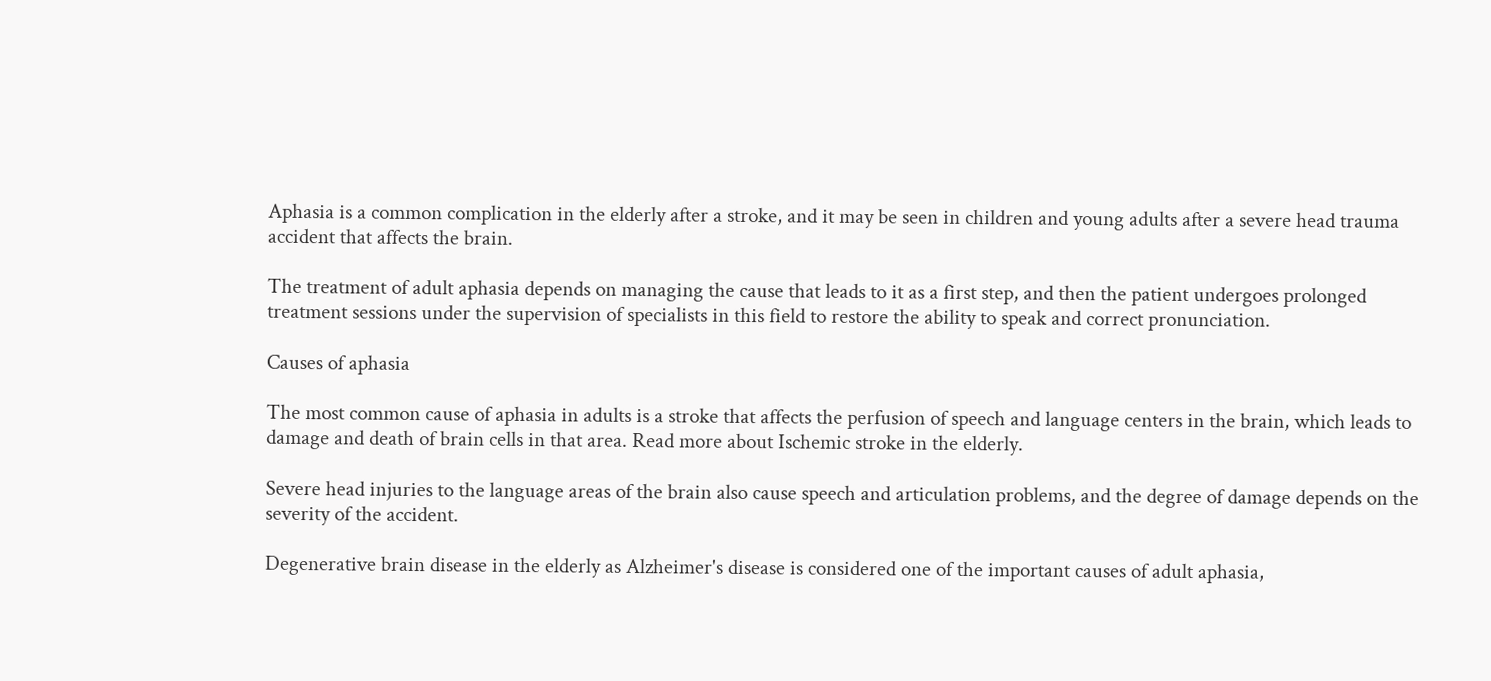Aphasia is a common complication in the elderly after a stroke, and it may be seen in children and young adults after a severe head trauma accident that affects the brain.

The treatment of adult aphasia depends on managing the cause that leads to it as a first step, and then the patient undergoes prolonged treatment sessions under the supervision of specialists in this field to restore the ability to speak and correct pronunciation.

Causes of aphasia

The most common cause of aphasia in adults is a stroke that affects the perfusion of speech and language centers in the brain, which leads to damage and death of brain cells in that area. Read more about Ischemic stroke in the elderly.

Severe head injuries to the language areas of the brain also cause speech and articulation problems, and the degree of damage depends on the severity of the accident.

Degenerative brain disease in the elderly as Alzheimer's disease is considered one of the important causes of adult aphasia,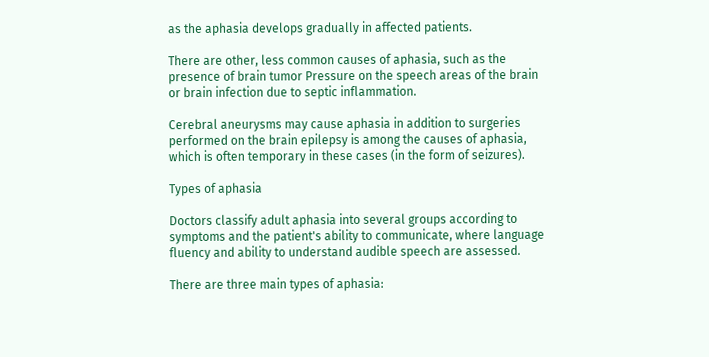as the aphasia develops gradually in affected patients.

There are other, less common causes of aphasia, such as the presence of brain tumor Pressure on the speech areas of the brain or brain infection due to septic inflammation.

Cerebral aneurysms may cause aphasia in addition to surgeries performed on the brain epilepsy is among the causes of aphasia, which is often temporary in these cases (in the form of seizures).

Types of aphasia

Doctors classify adult aphasia into several groups according to symptoms and the patient's ability to communicate, where language fluency and ability to understand audible speech are assessed.

There are three main types of aphasia: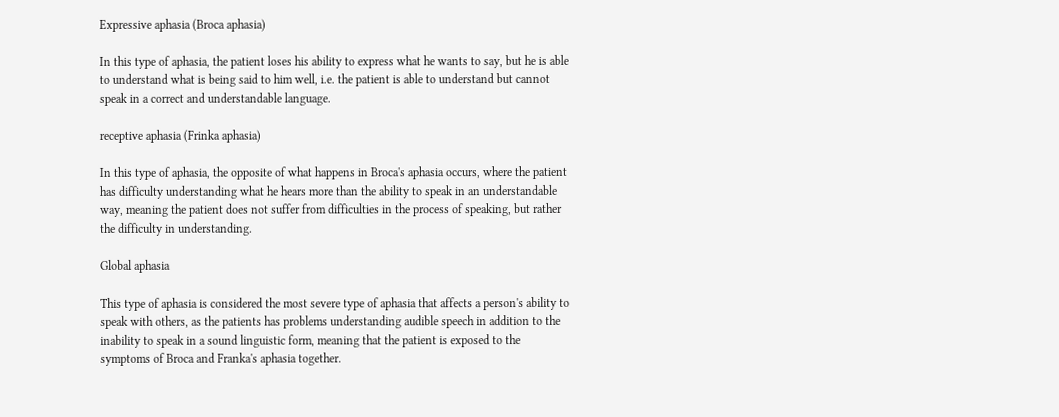Expressive aphasia (Broca aphasia)

In this type of aphasia, the patient loses his ability to express what he wants to say, but he is able to understand what is being said to him well, i.e. the patient is able to understand but cannot speak in a correct and understandable language.

receptive aphasia (Frinka aphasia)

In this type of aphasia, the opposite of what happens in Broca's aphasia occurs, where the patient has difficulty understanding what he hears more than the ability to speak in an understandable way, meaning the patient does not suffer from difficulties in the process of speaking, but rather the difficulty in understanding.

Global aphasia

This type of aphasia is considered the most severe type of aphasia that affects a person's ability to speak with others, as the patients has problems understanding audible speech in addition to the inability to speak in a sound linguistic form, meaning that the patient is exposed to the symptoms of Broca and Franka's aphasia together.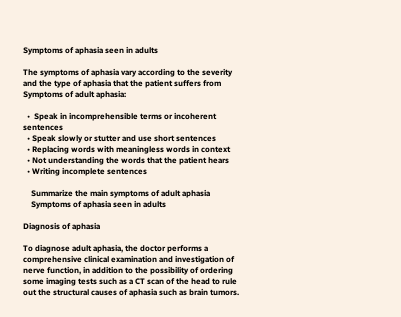Symptoms of aphasia seen in adults

The symptoms of aphasia vary according to the severity and the type of aphasia that the patient suffers from Symptoms of adult aphasia:

  •  Speak in incomprehensible terms or incoherent sentences
  • Speak slowly or stutter and use short sentences
  • Replacing words with meaningless words in context
  • Not understanding the words that the patient hears
  • Writing incomplete sentences

    Summarize the main symptoms of adult aphasia
    Symptoms of aphasia seen in adults

Diagnosis of aphasia

To diagnose adult aphasia, the doctor performs a comprehensive clinical examination and investigation of nerve function, in addition to the possibility of ordering some imaging tests such as a CT scan of the head to rule out the structural causes of aphasia such as brain tumors.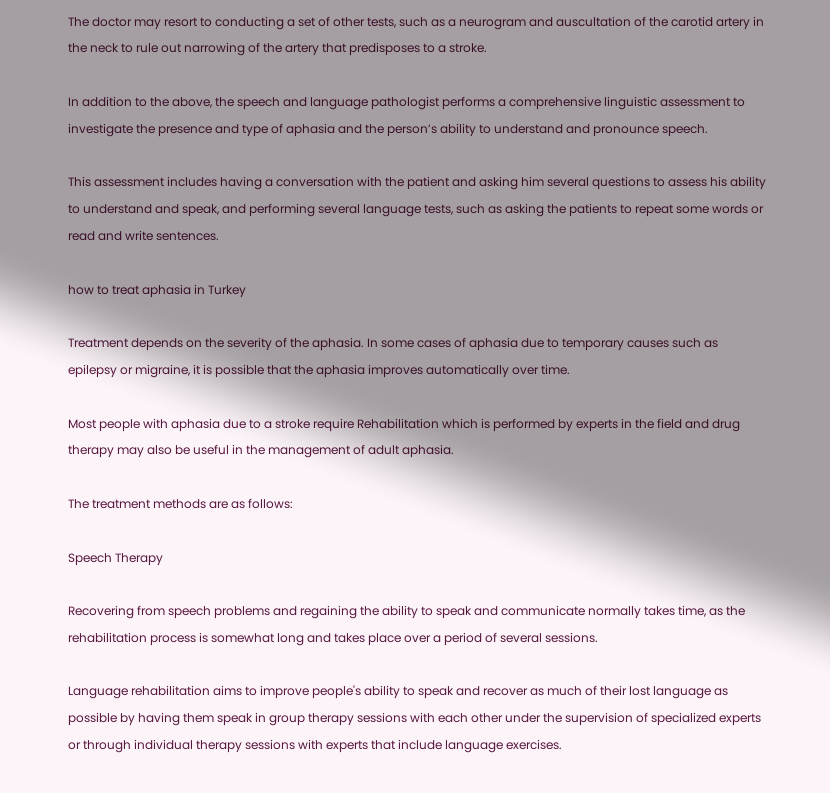The doctor may resort to conducting a set of other tests, such as a neurogram and auscultation of the carotid artery in the neck to rule out narrowing of the artery that predisposes to a stroke.

In addition to the above, the speech and language pathologist performs a comprehensive linguistic assessment to investigate the presence and type of aphasia and the person’s ability to understand and pronounce speech.

This assessment includes having a conversation with the patient and asking him several questions to assess his ability to understand and speak, and performing several language tests, such as asking the patients to repeat some words or read and write sentences.

how to treat aphasia in Turkey

Treatment depends on the severity of the aphasia. In some cases of aphasia due to temporary causes such as epilepsy or migraine, it is possible that the aphasia improves automatically over time.

Most people with aphasia due to a stroke require Rehabilitation which is performed by experts in the field and drug therapy may also be useful in the management of adult aphasia.

The treatment methods are as follows:

Speech Therapy

Recovering from speech problems and regaining the ability to speak and communicate normally takes time, as the rehabilitation process is somewhat long and takes place over a period of several sessions.

Language rehabilitation aims to improve people's ability to speak and recover as much of their lost language as possible by having them speak in group therapy sessions with each other under the supervision of specialized experts or through individual therapy sessions with experts that include language exercises.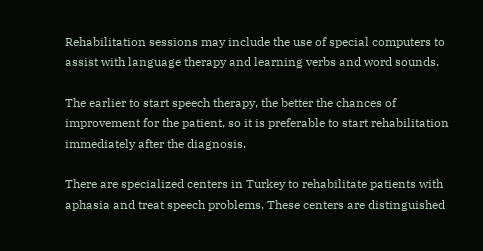Rehabilitation sessions may include the use of special computers to assist with language therapy and learning verbs and word sounds.

The earlier to start speech therapy, the better the chances of improvement for the patient, so it is preferable to start rehabilitation immediately after the diagnosis.

There are specialized centers in Turkey to rehabilitate patients with aphasia and treat speech problems. These centers are distinguished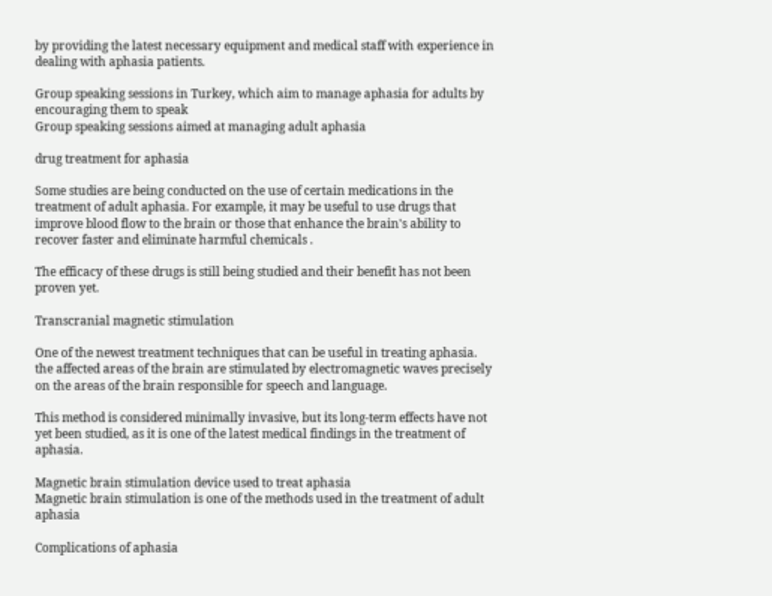by providing the latest necessary equipment and medical staff with experience in dealing with aphasia patients.

Group speaking sessions in Turkey, which aim to manage aphasia for adults by encouraging them to speak
Group speaking sessions aimed at managing adult aphasia

drug treatment for aphasia

Some studies are being conducted on the use of certain medications in the treatment of adult aphasia. For example, it may be useful to use drugs that improve blood flow to the brain or those that enhance the brain's ability to recover faster and eliminate harmful chemicals .

The efficacy of these drugs is still being studied and their benefit has not been proven yet.

Transcranial magnetic stimulation

One of the newest treatment techniques that can be useful in treating aphasia. the affected areas of the brain are stimulated by electromagnetic waves precisely on the areas of the brain responsible for speech and language.

This method is considered minimally invasive, but its long-term effects have not yet been studied, as it is one of the latest medical findings in the treatment of aphasia.

Magnetic brain stimulation device used to treat aphasia
Magnetic brain stimulation is one of the methods used in the treatment of adult aphasia

Complications of aphasia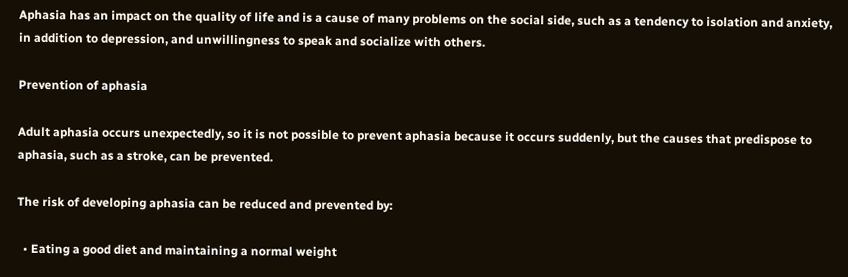Aphasia has an impact on the quality of life and is a cause of many problems on the social side, such as a tendency to isolation and anxiety, in addition to depression, and unwillingness to speak and socialize with others.

Prevention of aphasia

Adult aphasia occurs unexpectedly, so it is not possible to prevent aphasia because it occurs suddenly, but the causes that predispose to aphasia, such as a stroke, can be prevented.

The risk of developing aphasia can be reduced and prevented by:

  • Eating a good diet and maintaining a normal weight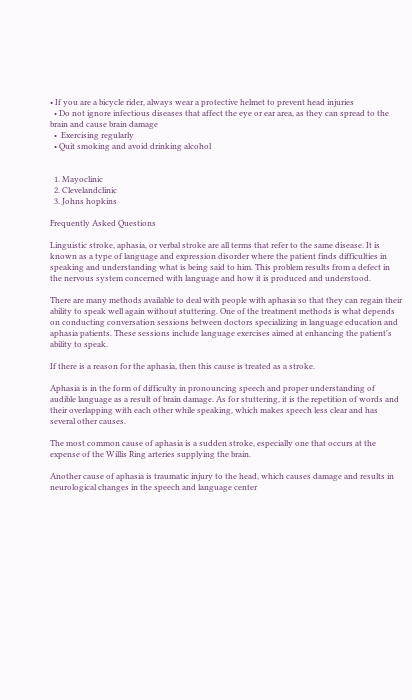• If you are a bicycle rider, always wear a protective helmet to prevent head injuries
  • Do not ignore infectious diseases that affect the eye or ear area, as they can spread to the brain and cause brain damage
  •  Exercising regularly
  • Quit smoking and avoid drinking alcohol


  1. Mayoclinic
  2. Clevelandclinic
  3. Johns hopkins

Frequently Asked Questions

Linguistic stroke, aphasia, or verbal stroke are all terms that refer to the same disease. It is known as a type of language and expression disorder where the patient finds difficulties in speaking and understanding what is being said to him. This problem results from a defect in the nervous system concerned with language and how it is produced and understood.

There are many methods available to deal with people with aphasia so that they can regain their ability to speak well again without stuttering. One of the treatment methods is what depends on conducting conversation sessions between doctors specializing in language education and aphasia patients. These sessions include language exercises aimed at enhancing the patient's ability to speak.

If there is a reason for the aphasia, then this cause is treated as a stroke.

Aphasia is in the form of difficulty in pronouncing speech and proper understanding of audible language as a result of brain damage. As for stuttering, it is the repetition of words and their overlapping with each other while speaking, which makes speech less clear and has several other causes.

The most common cause of aphasia is a sudden stroke, especially one that occurs at the expense of the Willis Ring arteries supplying the brain.

Another cause of aphasia is traumatic injury to the head, which causes damage and results in neurological changes in the speech and language center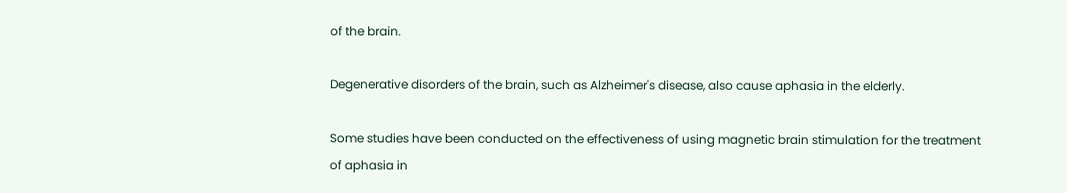of the brain.

Degenerative disorders of the brain, such as Alzheimer's disease, also cause aphasia in the elderly.

Some studies have been conducted on the effectiveness of using magnetic brain stimulation for the treatment of aphasia in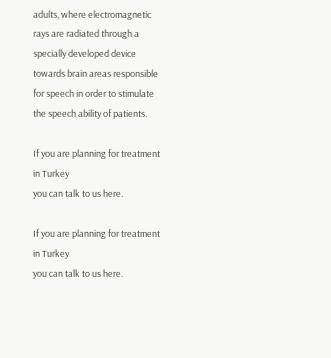adults, where electromagnetic rays are radiated through a specially developed device towards brain areas responsible for speech in order to stimulate the speech ability of patients.

If you are planning for treatment in Turkey
you can talk to us here.

If you are planning for treatment in Turkey
you can talk to us here.